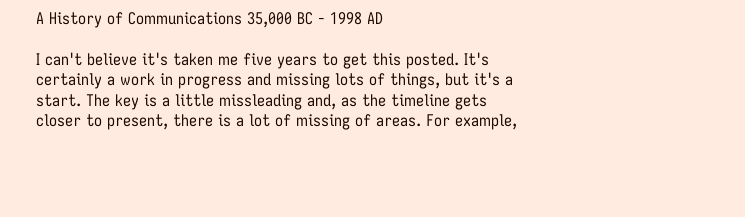A History of Communications 35,000 BC - 1998 AD

I can't believe it's taken me five years to get this posted. It's certainly a work in progress and missing lots of things, but it's a start. The key is a little missleading and, as the timeline gets closer to present, there is a lot of missing of areas. For example,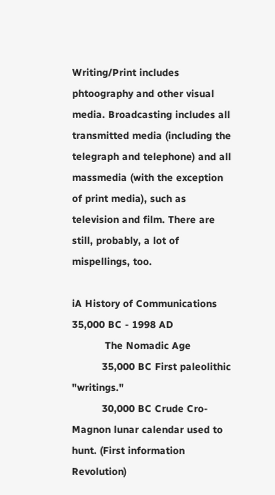Writing/Print includes phtoography and other visual media. Broadcasting includes all transmitted media (including the telegraph and telephone) and all massmedia (with the exception of print media), such as television and film. There are still, probably, a lot of mispellings, too.

iA History of Communications 35,000 BC - 1998 AD
           The Nomadic Age
          35,000 BC First paleolithic "writings."
          30,000 BC Crude Cro-Magnon lunar calendar used to hunt. (First information Revolution)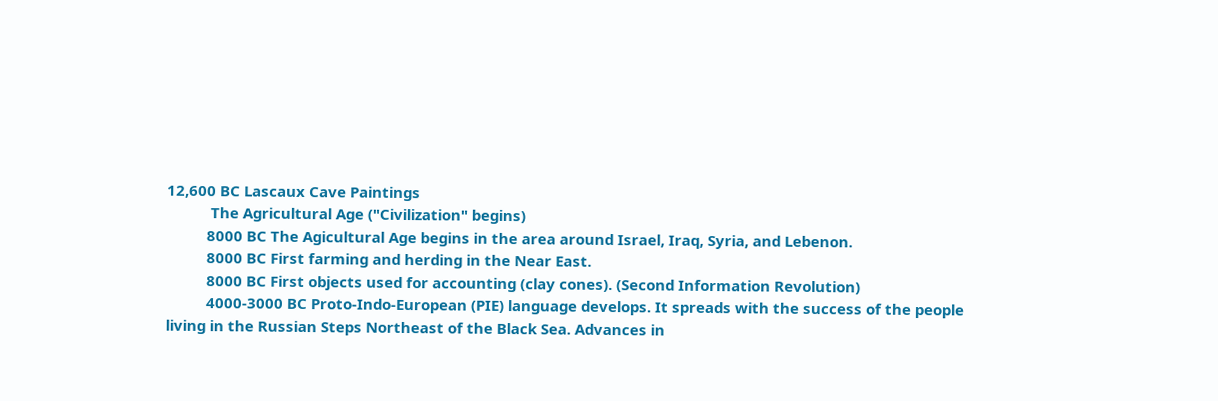12,600 BC Lascaux Cave Paintings
           The Agricultural Age ("Civilization" begins)
          8000 BC The Agicultural Age begins in the area around Israel, Iraq, Syria, and Lebenon.
          8000 BC First farming and herding in the Near East.
          8000 BC First objects used for accounting (clay cones). (Second Information Revolution)
          4000-3000 BC Proto-Indo-European (PIE) language develops. It spreads with the success of the people living in the Russian Steps Northeast of the Black Sea. Advances in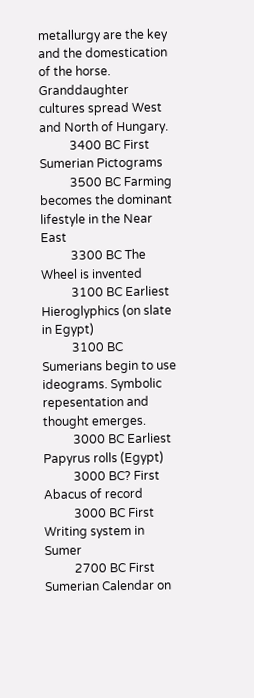metallurgy are the key and the domestication of the horse. Granddaughter cultures spread West and North of Hungary.
          3400 BC First Sumerian Pictograms
          3500 BC Farming becomes the dominant lifestyle in the Near East
          3300 BC The Wheel is invented
          3100 BC Earliest Hieroglyphics (on slate in Egypt)
          3100 BC Sumerians begin to use ideograms. Symbolic repesentation and thought emerges.
          3000 BC Earliest Papyrus rolls (Egypt)
          3000 BC? First Abacus of record
          3000 BC First Writing system in Sumer
          2700 BC First Sumerian Calendar on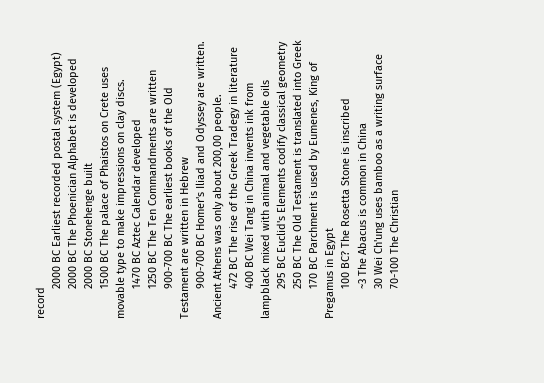record
          2000 BC Earliest recorded postal system (Egypt)
          2000 BC The Phoenician Alphabet is developed
          2000 BC Stonehenge built
          1500 BC The palace of Phaistos on Crete uses movable type to make impressions on clay discs.
          1470 BC Aztec Calendar developed
          1250 BC The Ten Commandments are written
          900-700 BC The earliest books of the Old Testament are written in Hebrew
          900-700 BC Homer's Iliad and Odyssey are written. Ancient Athens was only about 200,00 people.
          472 BC The rise of the Greek Tradegy in literature
          400 BC Wei Tang in China invents ink from lampblack mixed with animal and vegetable oils
          295 BC Euclid's Elements codify classical geometry
          250 BC The Old Testament is translated into Greek
          170 BC Parchment is used by Eumenes, King of Pregamus in Egypt
          100 BC? The Rosetta Stone is inscribed
          ~3 The Abacus is common in China
          30 Wei Ch'ung uses bamboo as a writing surface
          70-100 The Christian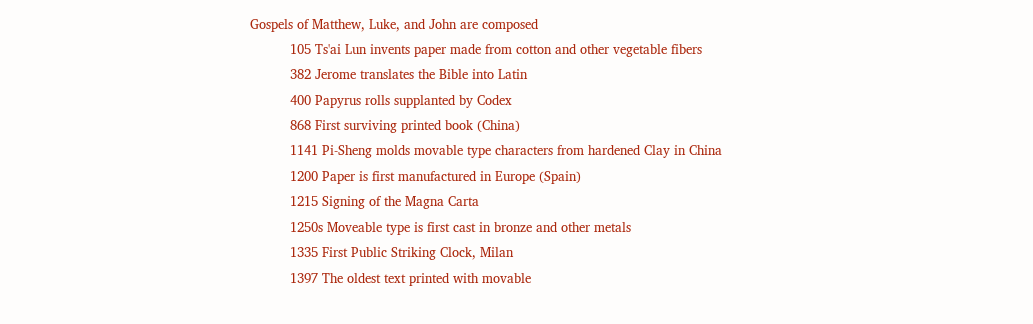Gospels of Matthew, Luke, and John are composed
          105 Ts'ai Lun invents paper made from cotton and other vegetable fibers
          382 Jerome translates the Bible into Latin
          400 Papyrus rolls supplanted by Codex
          868 First surviving printed book (China)
          1141 Pi-Sheng molds movable type characters from hardened Clay in China
          1200 Paper is first manufactured in Europe (Spain)
          1215 Signing of the Magna Carta
          1250s Moveable type is first cast in bronze and other metals
          1335 First Public Striking Clock, Milan
          1397 The oldest text printed with movable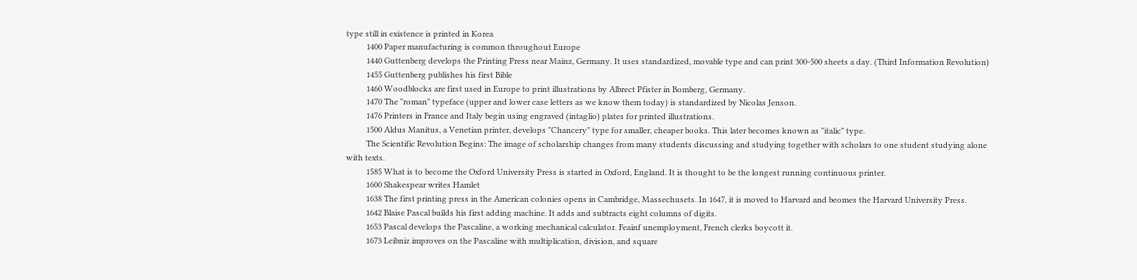type still in existence is printed in Korea
          1400 Paper manufacturing is common throughout Europe
          1440 Guttenberg develops the Printing Press near Mainz, Germany. It uses standardized, movable type and can print 300-500 sheets a day. (Third Information Revolution)
          1455 Guttenberg publishes his first Bible
          1460 Woodblocks are first used in Europe to print illustrations by Albrect Pfister in Bomberg, Germany.
          1470 The "roman" typeface (upper and lower case letters as we know them today) is standardized by Nicolas Jenson.
          1476 Printers in France and Italy begin using engraved (intaglio) plates for printed illustrations.
          1500 Aldus Manitus, a Venetian printer, develops "Chancery" type for smaller, cheaper books. This later becomes known as "italic" type.
          The Scientific Revolution Begins: The image of scholarship changes from many students discussing and studying together with scholars to one student studying alone with texts.
          1585 What is to become the Oxford University Press is started in Oxford, England. It is thought to be the longest running continuous printer.
          1600 Shakespear writes Hamlet
          1638 The first printing press in the American colonies opens in Cambridge, Massechusets. In 1647, it is moved to Harvard and beomes the Harvard University Press.
          1642 Blaise Pascal builds his first adding machine. It adds and subtracts eight columns of digits.
          1653 Pascal develops the Pascaline, a working mechanical calculator. Feainf unemployment, French clerks boycott it.
          1673 Leibniz improves on the Pascaline with multiplication, division, and square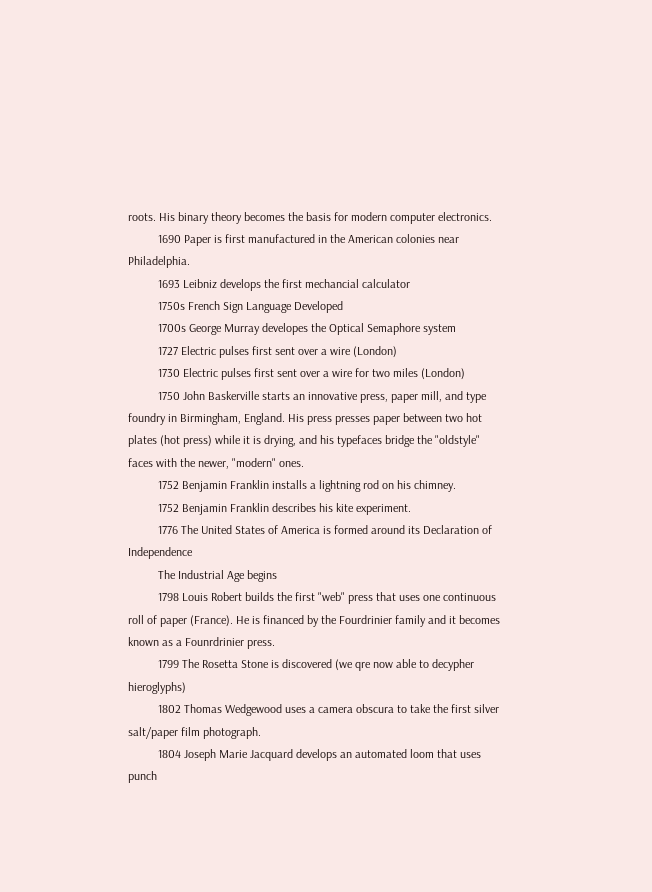roots. His binary theory becomes the basis for modern computer electronics.
          1690 Paper is first manufactured in the American colonies near Philadelphia.
          1693 Leibniz develops the first mechancial calculator
          1750s French Sign Language Developed
          1700s George Murray developes the Optical Semaphore system
          1727 Electric pulses first sent over a wire (London)
          1730 Electric pulses first sent over a wire for two miles (London)
          1750 John Baskerville starts an innovative press, paper mill, and type foundry in Birmingham, England. His press presses paper between two hot plates (hot press) while it is drying, and his typefaces bridge the "oldstyle" faces with the newer, "modern" ones.
          1752 Benjamin Franklin installs a lightning rod on his chimney.
          1752 Benjamin Franklin describes his kite experiment.
          1776 The United States of America is formed around its Declaration of Independence
          The Industrial Age begins
          1798 Louis Robert builds the first "web" press that uses one continuous roll of paper (France). He is financed by the Fourdrinier family and it becomes known as a Founrdrinier press.
          1799 The Rosetta Stone is discovered (we qre now able to decypher hieroglyphs)
          1802 Thomas Wedgewood uses a camera obscura to take the first silver salt/paper film photograph.
          1804 Joseph Marie Jacquard develops an automated loom that uses punch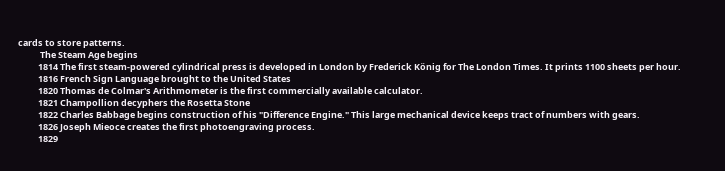cards to store patterns.
           The Steam Age begins
          1814 The first steam-powered cylindrical press is developed in London by Frederick König for The London Times. It prints 1100 sheets per hour.
          1816 French Sign Language brought to the United States
          1820 Thomas de Colmar's Arithmometer is the first commercially available calculator.
          1821 Champollion decyphers the Rosetta Stone
          1822 Charles Babbage begins construction of his "Difference Engine." This large mechanical device keeps tract of numbers with gears.
          1826 Joseph Mieoce creates the first photoengraving process.
          1829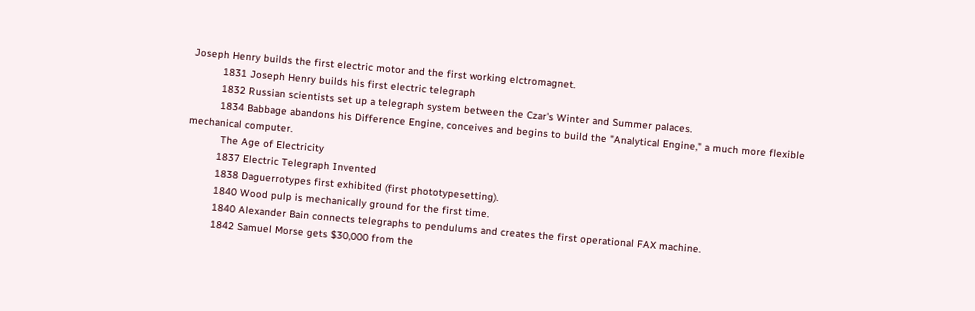Joseph Henry builds the first electric motor and the first working elctromagnet.
          1831 Joseph Henry builds his first electric telegraph
          1832 Russian scientists set up a telegraph system between the Czar's Winter and Summer palaces.
          1834 Babbage abandons his Difference Engine, conceives and begins to build the "Analytical Engine," a much more flexible mechanical computer.
           The Age of Electricity
          1837 Electric Telegraph Invented
          1838 Daguerrotypes first exhibited (first phototypesetting).
          1840 Wood pulp is mechanically ground for the first time.
          1840 Alexander Bain connects telegraphs to pendulums and creates the first operational FAX machine.
          1842 Samuel Morse gets $30,000 from the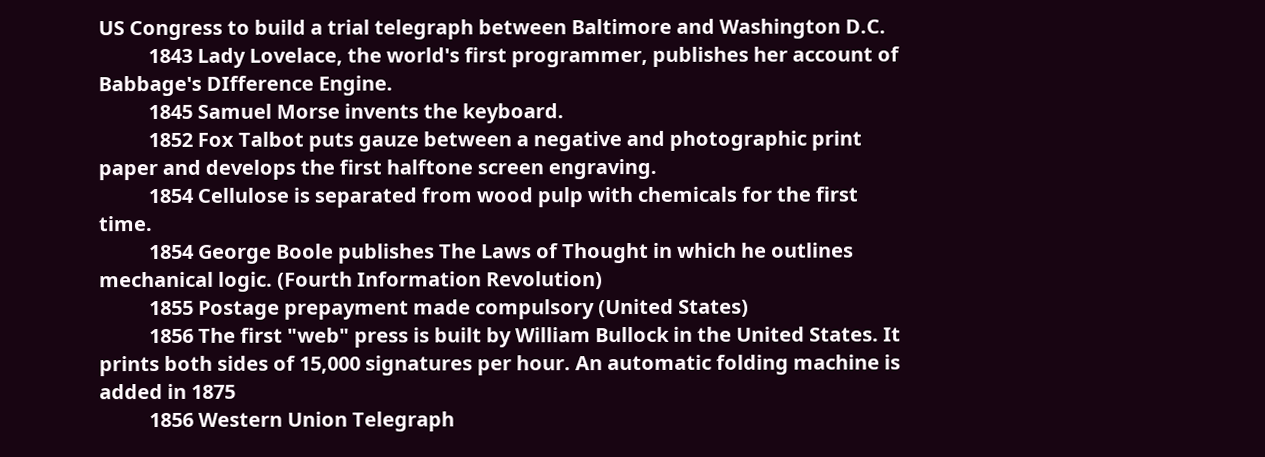US Congress to build a trial telegraph between Baltimore and Washington D.C.
          1843 Lady Lovelace, the world's first programmer, publishes her account of Babbage's DIfference Engine.
          1845 Samuel Morse invents the keyboard.
          1852 Fox Talbot puts gauze between a negative and photographic print paper and develops the first halftone screen engraving.
          1854 Cellulose is separated from wood pulp with chemicals for the first time.
          1854 George Boole publishes The Laws of Thought in which he outlines mechanical logic. (Fourth Information Revolution)
          1855 Postage prepayment made compulsory (United States)
          1856 The first "web" press is built by William Bullock in the United States. It prints both sides of 15,000 signatures per hour. An automatic folding machine is added in 1875
          1856 Western Union Telegraph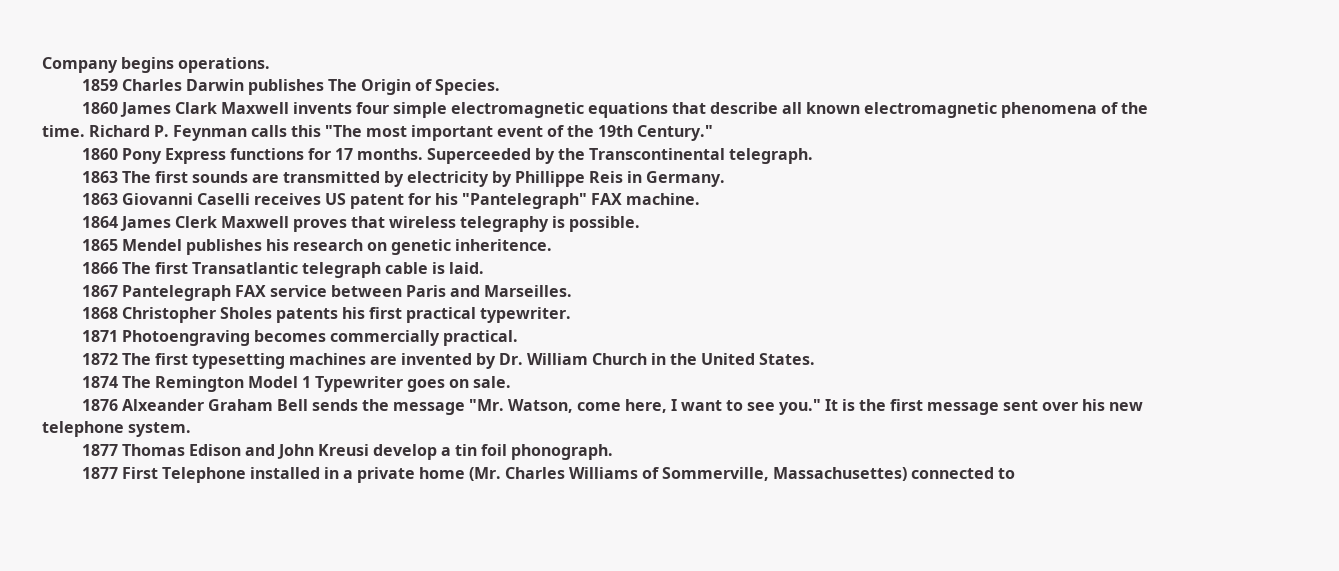Company begins operations.
          1859 Charles Darwin publishes The Origin of Species.
          1860 James Clark Maxwell invents four simple electromagnetic equations that describe all known electromagnetic phenomena of the time. Richard P. Feynman calls this "The most important event of the 19th Century."
          1860 Pony Express functions for 17 months. Superceeded by the Transcontinental telegraph.
          1863 The first sounds are transmitted by electricity by Phillippe Reis in Germany.
          1863 Giovanni Caselli receives US patent for his "Pantelegraph" FAX machine.
          1864 James Clerk Maxwell proves that wireless telegraphy is possible.
          1865 Mendel publishes his research on genetic inheritence.
          1866 The first Transatlantic telegraph cable is laid.
          1867 Pantelegraph FAX service between Paris and Marseilles.
          1868 Christopher Sholes patents his first practical typewriter.
          1871 Photoengraving becomes commercially practical.
          1872 The first typesetting machines are invented by Dr. William Church in the United States.
          1874 The Remington Model 1 Typewriter goes on sale.
          1876 Alxeander Graham Bell sends the message "Mr. Watson, come here, I want to see you." It is the first message sent over his new telephone system.
          1877 Thomas Edison and John Kreusi develop a tin foil phonograph.
          1877 First Telephone installed in a private home (Mr. Charles Williams of Sommerville, Massachusettes) connected to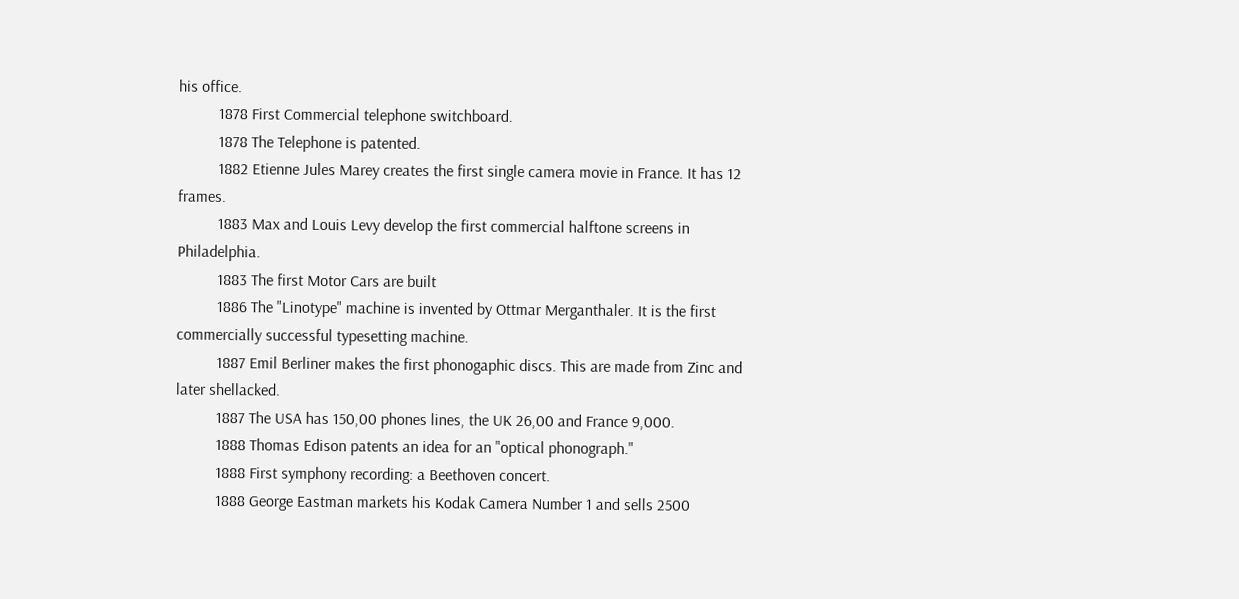his office.
          1878 First Commercial telephone switchboard.
          1878 The Telephone is patented.
          1882 Etienne Jules Marey creates the first single camera movie in France. It has 12 frames.
          1883 Max and Louis Levy develop the first commercial halftone screens in Philadelphia.
          1883 The first Motor Cars are built
          1886 The "Linotype" machine is invented by Ottmar Merganthaler. It is the first commercially successful typesetting machine.
          1887 Emil Berliner makes the first phonogaphic discs. This are made from Zinc and later shellacked.
          1887 The USA has 150,00 phones lines, the UK 26,00 and France 9,000.
          1888 Thomas Edison patents an idea for an "optical phonograph."
          1888 First symphony recording: a Beethoven concert.
          1888 George Eastman markets his Kodak Camera Number 1 and sells 2500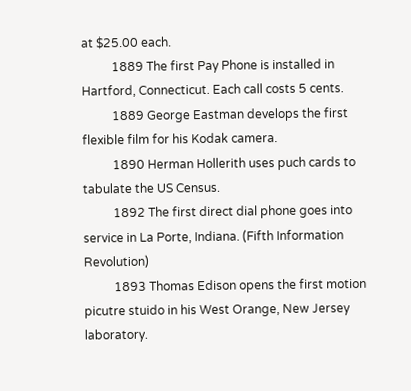at $25.00 each.
          1889 The first Pay Phone is installed in Hartford, Connecticut. Each call costs 5 cents.
          1889 George Eastman develops the first flexible film for his Kodak camera.
          1890 Herman Hollerith uses puch cards to tabulate the US Census.
          1892 The first direct dial phone goes into service in La Porte, Indiana. (Fifth Information Revolution)
          1893 Thomas Edison opens the first motion picutre stuido in his West Orange, New Jersey laboratory.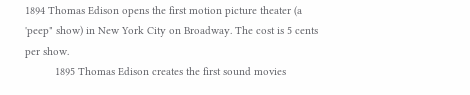1894 Thomas Edison opens the first motion picture theater (a 'peep" show) in New York City on Broadway. The cost is 5 cents per show.
          1895 Thomas Edison creates the first sound movies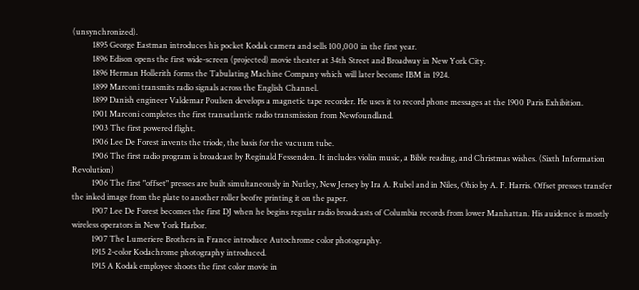(unsynchronized).
          1895 George Eastman introduces his pocket Kodak camera and sells 100,000 in the first year.
          1896 Edison opens the first wide-screen (projected) movie theater at 34th Street and Broadway in New York City.
          1896 Herman Hollerith forms the Tabulating Machine Company which will later become IBM in 1924.
          1899 Marconi transmits radio signals across the English Channel.
          1899 Danish engineer Valdemar Poulsen develops a magnetic tape recorder. He uses it to record phone messages at the 1900 Paris Exhibition.
          1901 Marconi completes the first transatlantic radio transmission from Newfoundland.
          1903 The first powered flight.
          1906 Lee De Forest invents the triode, the basis for the vacuum tube.
          1906 The first radio program is broadcast by Reginald Fessenden. It includes violin music, a Bible reading, and Christmas wishes. (Sixth Information Revolution)
          1906 The first "offset" presses are built simultaneously in Nutley, New Jersey by Ira A. Rubel and in Niles, Ohio by A. F. Harris. Offset presses transfer the inked image from the plate to another roller beofre printing it on the paper.
          1907 Lee De Forest becomes the first DJ when he begins regular radio broadcasts of Columbia records from lower Manhattan. His auidence is mostly wireless operators in New York Harbor.
          1907 The Lumeriere Brothers in France introduce Autochrome color photography.
          1915 2-color Kodachrome photography introduced.
          1915 A Kodak employee shoots the first color movie in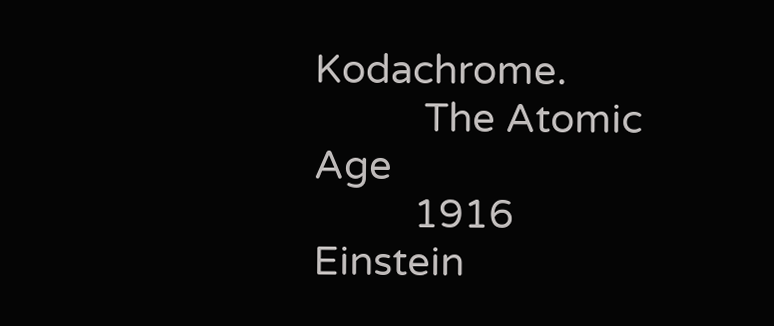Kodachrome.
           The Atomic Age
          1916 Einstein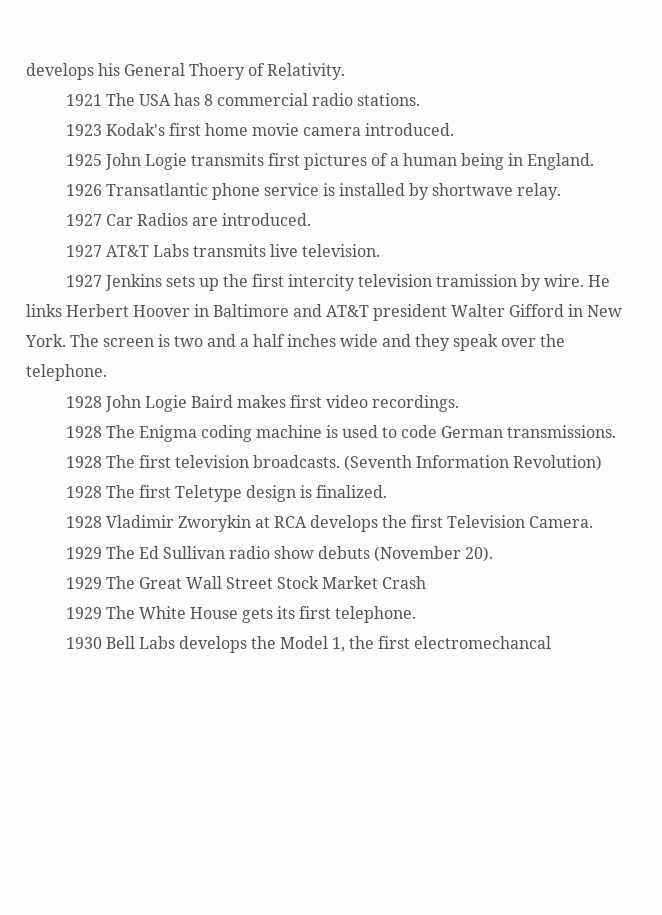develops his General Thoery of Relativity.
          1921 The USA has 8 commercial radio stations.
          1923 Kodak's first home movie camera introduced.
          1925 John Logie transmits first pictures of a human being in England.
          1926 Transatlantic phone service is installed by shortwave relay.
          1927 Car Radios are introduced.
          1927 AT&T Labs transmits live television.
          1927 Jenkins sets up the first intercity television tramission by wire. He links Herbert Hoover in Baltimore and AT&T president Walter Gifford in New York. The screen is two and a half inches wide and they speak over the telephone.
          1928 John Logie Baird makes first video recordings.
          1928 The Enigma coding machine is used to code German transmissions.
          1928 The first television broadcasts. (Seventh Information Revolution)
          1928 The first Teletype design is finalized.
          1928 Vladimir Zworykin at RCA develops the first Television Camera.
          1929 The Ed Sullivan radio show debuts (November 20).
          1929 The Great Wall Street Stock Market Crash
          1929 The White House gets its first telephone.
          1930 Bell Labs develops the Model 1, the first electromechancal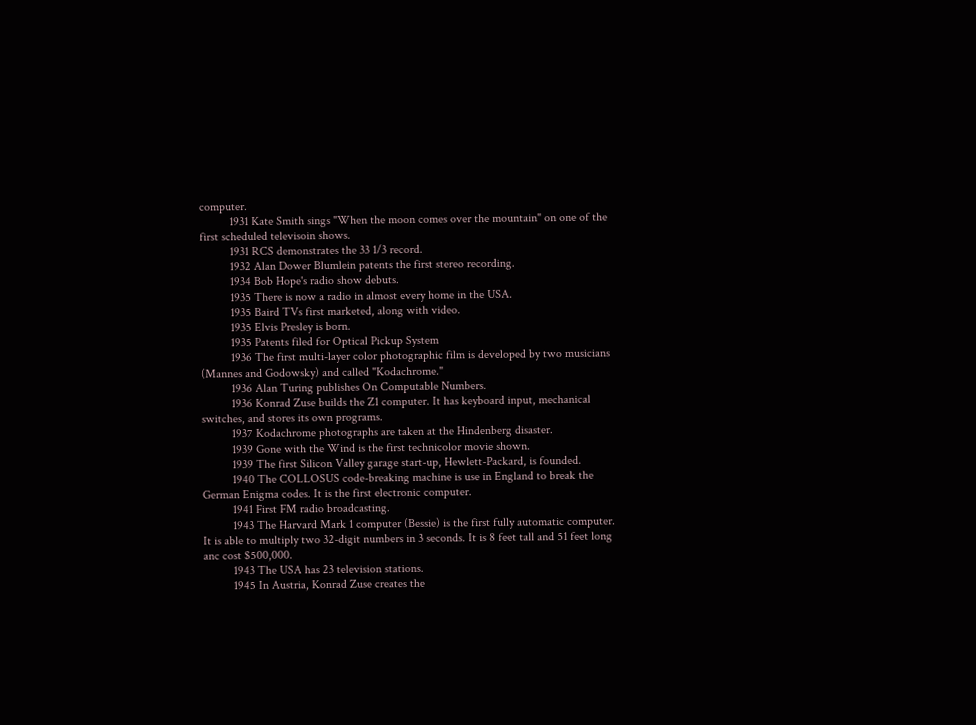computer.
          1931 Kate Smith sings "When the moon comes over the mountain" on one of the first scheduled televisoin shows.
          1931 RCS demonstrates the 33 1/3 record.
          1932 Alan Dower Blumlein patents the first stereo recording.
          1934 Bob Hope's radio show debuts.
          1935 There is now a radio in almost every home in the USA.
          1935 Baird TVs first marketed, along with video.
          1935 Elvis Presley is born.
          1935 Patents filed for Optical Pickup System
          1936 The first multi-layer color photographic film is developed by two musicians (Mannes and Godowsky) and called "Kodachrome."
          1936 Alan Turing publishes On Computable Numbers.
          1936 Konrad Zuse builds the Z1 computer. It has keyboard input, mechanical switches, and stores its own programs.
          1937 Kodachrome photographs are taken at the Hindenberg disaster.
          1939 Gone with the Wind is the first technicolor movie shown.
          1939 The first Silicon Valley garage start-up, Hewlett-Packard, is founded.
          1940 The COLLOSUS code-breaking machine is use in England to break the German Enigma codes. It is the first electronic computer.
          1941 First FM radio broadcasting.
          1943 The Harvard Mark 1 computer (Bessie) is the first fully automatic computer. It is able to multiply two 32-digit numbers in 3 seconds. It is 8 feet tall and 51 feet long anc cost $500,000.
          1943 The USA has 23 television stations.
          1945 In Austria, Konrad Zuse creates the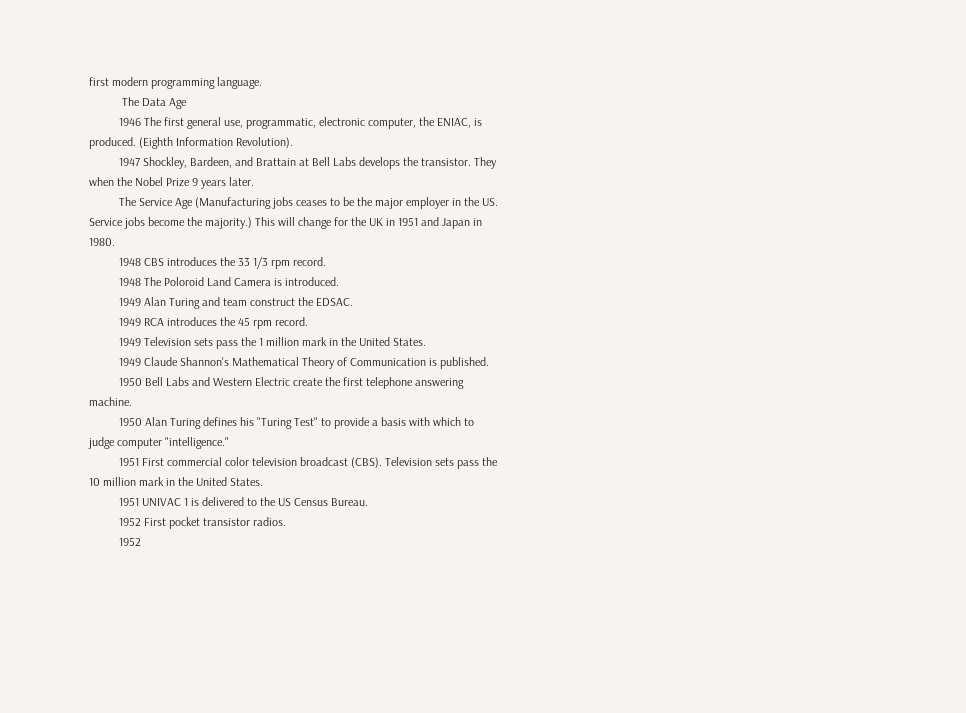first modern programming language.
           The Data Age
          1946 The first general use, programmatic, electronic computer, the ENIAC, is produced. (Eighth Information Revolution).
          1947 Shockley, Bardeen, and Brattain at Bell Labs develops the transistor. They when the Nobel Prize 9 years later.
          The Service Age (Manufacturing jobs ceases to be the major employer in the US. Service jobs become the majority.) This will change for the UK in 1951 and Japan in 1980.
          1948 CBS introduces the 33 1/3 rpm record.
          1948 The Poloroid Land Camera is introduced.
          1949 Alan Turing and team construct the EDSAC.
          1949 RCA introduces the 45 rpm record.
          1949 Television sets pass the 1 million mark in the United States.
          1949 Claude Shannon's Mathematical Theory of Communication is published.
          1950 Bell Labs and Western Electric create the first telephone answering machine.
          1950 Alan Turing defines his "Turing Test" to provide a basis with which to judge computer "intelligence."
          1951 First commercial color television broadcast (CBS). Television sets pass the 10 million mark in the United States.
          1951 UNIVAC 1 is delivered to the US Census Bureau.
          1952 First pocket transistor radios.
          1952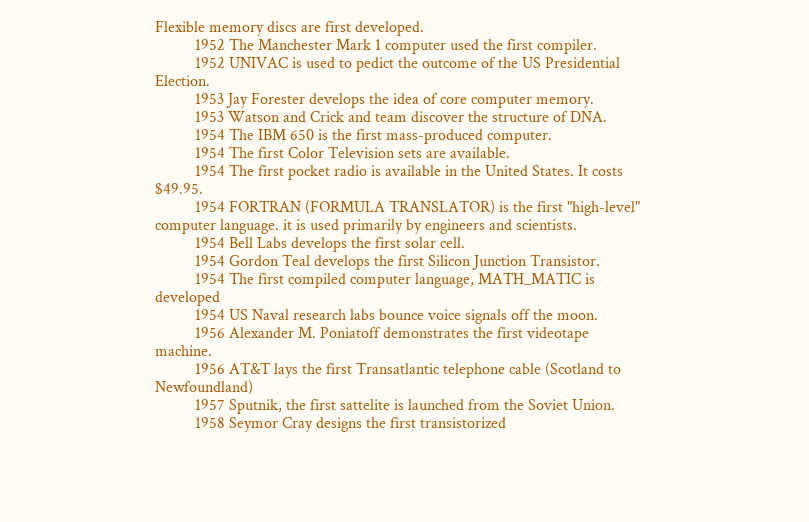Flexible memory discs are first developed.
          1952 The Manchester Mark 1 computer used the first compiler.
          1952 UNIVAC is used to pedict the outcome of the US Presidential Election.
          1953 Jay Forester develops the idea of core computer memory.
          1953 Watson and Crick and team discover the structure of DNA.
          1954 The IBM 650 is the first mass-produced computer.
          1954 The first Color Television sets are available.
          1954 The first pocket radio is available in the United States. It costs $49.95.
          1954 FORTRAN (FORMULA TRANSLATOR) is the first "high-level" computer language. it is used primarily by engineers and scientists.
          1954 Bell Labs develops the first solar cell.
          1954 Gordon Teal develops the first Silicon Junction Transistor.
          1954 The first compiled computer language, MATH_MATIC is developed
          1954 US Naval research labs bounce voice signals off the moon.
          1956 Alexander M. Poniatoff demonstrates the first videotape machine.
          1956 AT&T lays the first Transatlantic telephone cable (Scotland to Newfoundland)
          1957 Sputnik, the first sattelite is launched from the Soviet Union.
          1958 Seymor Cray designs the first transistorized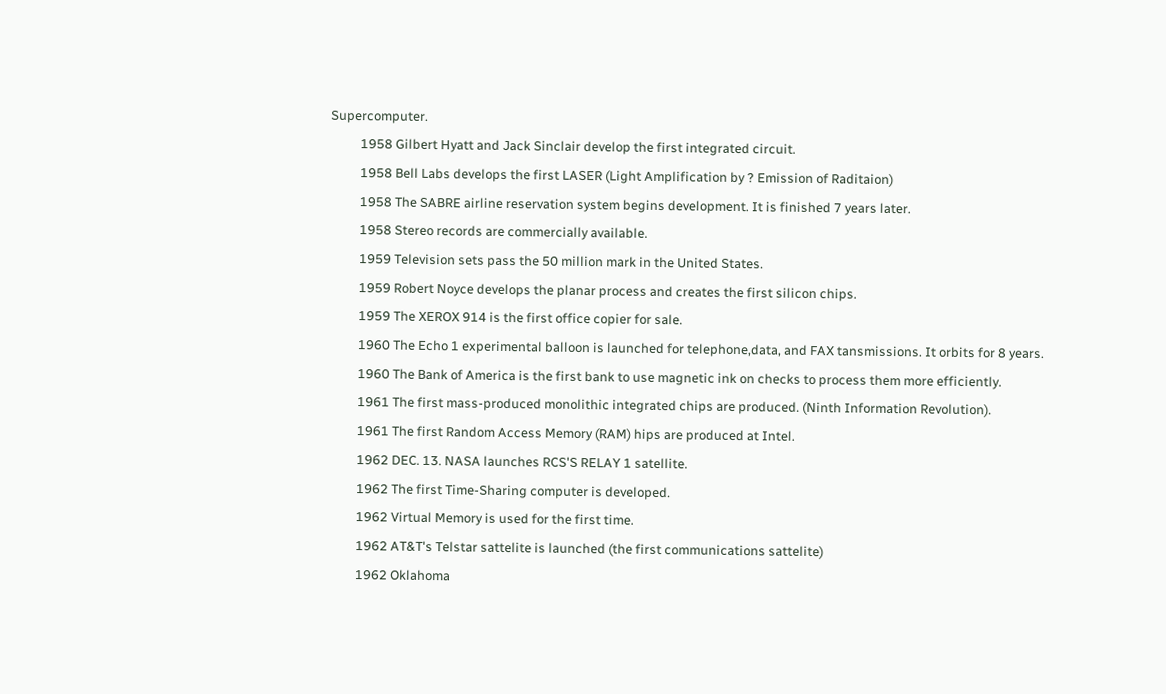Supercomputer.
          1958 Gilbert Hyatt and Jack Sinclair develop the first integrated circuit.
          1958 Bell Labs develops the first LASER (Light Amplification by ? Emission of Raditaion)
          1958 The SABRE airline reservation system begins development. It is finished 7 years later.
          1958 Stereo records are commercially available.
          1959 Television sets pass the 50 million mark in the United States.
          1959 Robert Noyce develops the planar process and creates the first silicon chips.
          1959 The XEROX 914 is the first office copier for sale.
          1960 The Echo 1 experimental balloon is launched for telephone,data, and FAX tansmissions. It orbits for 8 years.
          1960 The Bank of America is the first bank to use magnetic ink on checks to process them more efficiently.
          1961 The first mass-produced monolithic integrated chips are produced. (Ninth Information Revolution).
          1961 The first Random Access Memory (RAM) hips are produced at Intel.
          1962 DEC. 13. NASA launches RCS'S RELAY 1 satellite.
          1962 The first Time-Sharing computer is developed.
          1962 Virtual Memory is used for the first time.
          1962 AT&T's Telstar sattelite is launched (the first communications sattelite)
          1962 Oklahoma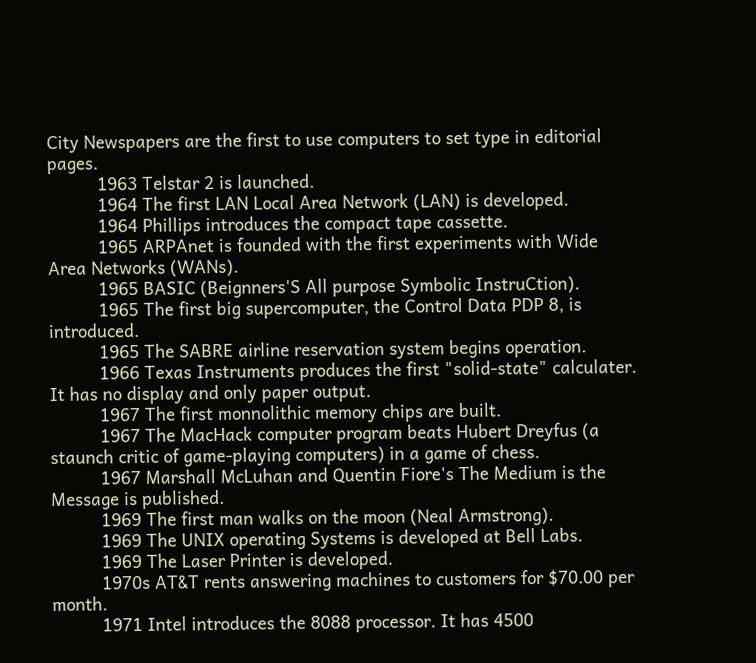City Newspapers are the first to use computers to set type in editorial pages.
          1963 Telstar 2 is launched.
          1964 The first LAN Local Area Network (LAN) is developed.
          1964 Phillips introduces the compact tape cassette.
          1965 ARPAnet is founded with the first experiments with Wide Area Networks (WANs).
          1965 BASIC (Beignners'S All purpose Symbolic InstruCtion).
          1965 The first big supercomputer, the Control Data PDP 8, is introduced.
          1965 The SABRE airline reservation system begins operation.
          1966 Texas Instruments produces the first "solid-state" calculater. It has no display and only paper output.
          1967 The first monnolithic memory chips are built.
          1967 The MacHack computer program beats Hubert Dreyfus (a staunch critic of game-playing computers) in a game of chess.
          1967 Marshall McLuhan and Quentin Fiore's The Medium is the Message is published.
          1969 The first man walks on the moon (Neal Armstrong).
          1969 The UNIX operating Systems is developed at Bell Labs.
          1969 The Laser Printer is developed.
          1970s AT&T rents answering machines to customers for $70.00 per month.
          1971 Intel introduces the 8088 processor. It has 4500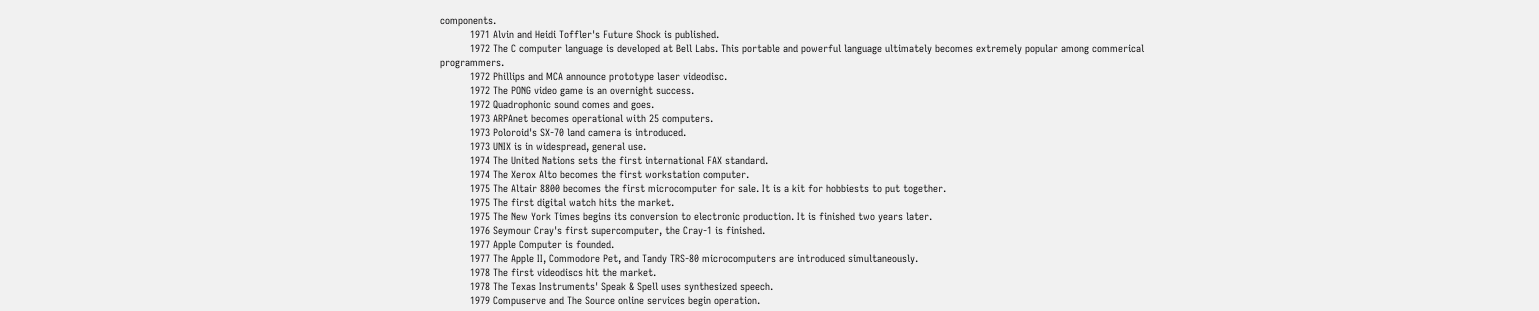components.
          1971 Alvin and Heidi Toffler's Future Shock is published.
          1972 The C computer language is developed at Bell Labs. This portable and powerful language ultimately becomes extremely popular among commerical programmers.
          1972 Phillips and MCA announce prototype laser videodisc.
          1972 The PONG video game is an overnight success.
          1972 Quadrophonic sound comes and goes.
          1973 ARPAnet becomes operational with 25 computers.
          1973 Poloroid's SX-70 land camera is introduced.
          1973 UNIX is in widespread, general use.
          1974 The United Nations sets the first international FAX standard.
          1974 The Xerox Alto becomes the first workstation computer.
          1975 The Altair 8800 becomes the first microcomputer for sale. It is a kit for hobbiests to put together.
          1975 The first digital watch hits the market.
          1975 The New York Times begins its conversion to electronic production. It is finished two years later.
          1976 Seymour Cray's first supercomputer, the Cray-1 is finished.
          1977 Apple Computer is founded.
          1977 The Apple II, Commodore Pet, and Tandy TRS-80 microcomputers are introduced simultaneously.
          1978 The first videodiscs hit the market.
          1978 The Texas Instruments' Speak & Spell uses synthesized speech.
          1979 Compuserve and The Source online services begin operation.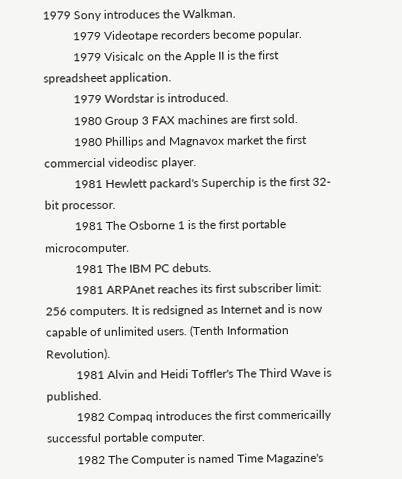1979 Sony introduces the Walkman.
          1979 Videotape recorders become popular.
          1979 Visicalc on the Apple II is the first spreadsheet application.
          1979 Wordstar is introduced.
          1980 Group 3 FAX machines are first sold.
          1980 Phillips and Magnavox market the first commercial videodisc player.
          1981 Hewlett packard's Superchip is the first 32-bit processor.
          1981 The Osborne 1 is the first portable microcomputer.
          1981 The IBM PC debuts.
          1981 ARPAnet reaches its first subscriber limit: 256 computers. It is redsigned as Internet and is now capable of unlimited users. (Tenth Information Revolution).
          1981 Alvin and Heidi Toffler's The Third Wave is published.
          1982 Compaq introduces the first commericailly successful portable computer.
          1982 The Computer is named Time Magazine's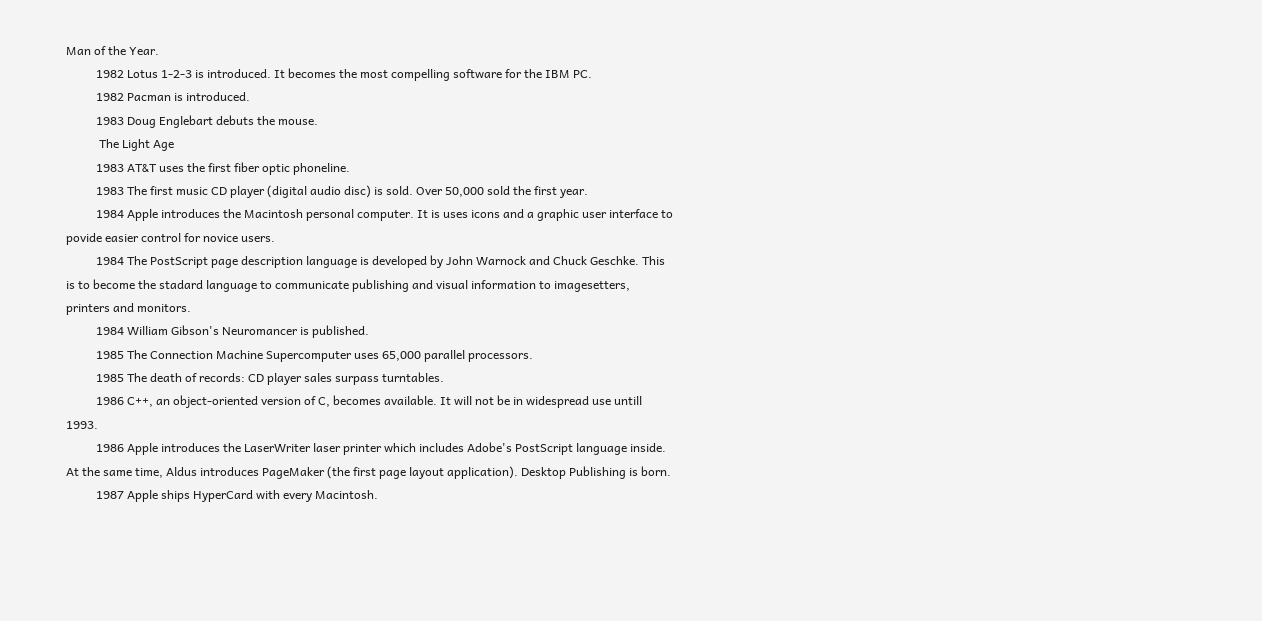Man of the Year.
          1982 Lotus 1-2-3 is introduced. It becomes the most compelling software for the IBM PC.
          1982 Pacman is introduced.
          1983 Doug Englebart debuts the mouse.
           The Light Age
          1983 AT&T uses the first fiber optic phoneline.
          1983 The first music CD player (digital audio disc) is sold. Over 50,000 sold the first year.
          1984 Apple introduces the Macintosh personal computer. It is uses icons and a graphic user interface to povide easier control for novice users.
          1984 The PostScript page description language is developed by John Warnock and Chuck Geschke. This is to become the stadard language to communicate publishing and visual information to imagesetters, printers and monitors.
          1984 William Gibson's Neuromancer is published.
          1985 The Connection Machine Supercomputer uses 65,000 parallel processors.
          1985 The death of records: CD player sales surpass turntables.
          1986 C++, an object-oriented version of C, becomes available. It will not be in widespread use untill 1993.
          1986 Apple introduces the LaserWriter laser printer which includes Adobe's PostScript language inside. At the same time, Aldus introduces PageMaker (the first page layout application). Desktop Publishing is born.
          1987 Apple ships HyperCard with every Macintosh.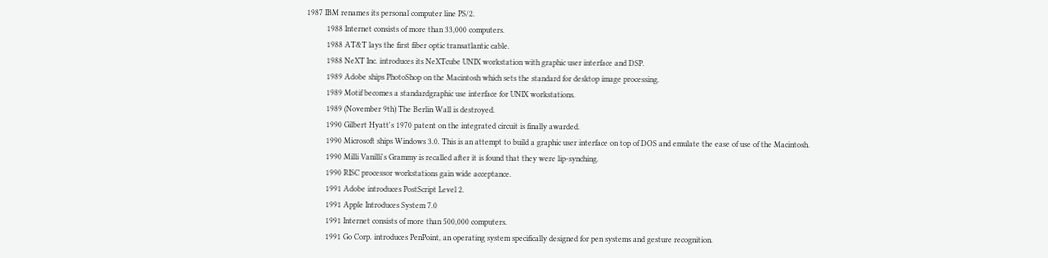1987 IBM renames its personal computer line PS/2.
          1988 Internet consists of more than 33,000 computers.
          1988 AT&T lays the first fiber optic transatlantic cable.
          1988 NeXT Inc. introduces its NeXTcube UNIX workstation with graphic user interface and DSP.
          1989 Adobe ships PhotoShop on the Macintosh which sets the standard for desktop image processing.
          1989 Motif becomes a standardgraphic use interface for UNIX workstations.
          1989 (November 9th) The Berlin Wall is destroyed.
          1990 Gilbert Hyatt's 1970 patent on the integrated circuit is finally awarded.
          1990 Microsoft ships Windows 3.0. This is an attempt to build a graphic user interface on top of DOS and emulate the ease of use of the Macintosh.
          1990 Milli Vanilli's Grammy is recalled after it is found that they were lip-synching.
          1990 RISC processor workstations gain wide acceptance.
          1991 Adobe introduces PostScript Level 2.
          1991 Apple Introduces System 7.0
          1991 Internet consists of more than 500,000 computers.
          1991 Go Corp. introduces PenPoint, an operating system specifically designed for pen systems and gesture recognition.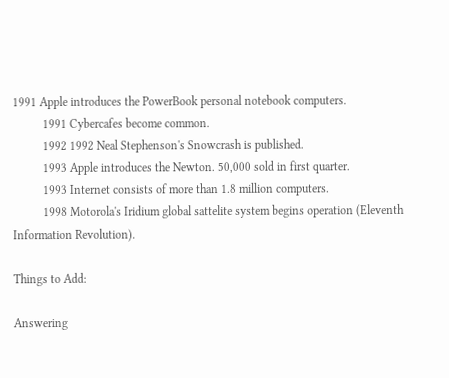1991 Apple introduces the PowerBook personal notebook computers.
          1991 Cybercafes become common.
          1992 1992 Neal Stephenson's Snowcrash is published.
          1993 Apple introduces the Newton. 50,000 sold in first quarter.
          1993 Internet consists of more than 1.8 million computers.
          1998 Motorola's Iridium global sattelite system begins operation (Eleventh Information Revolution).

Things to Add:

Answering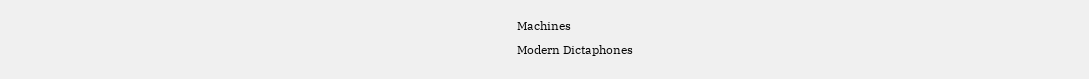Machines
Modern Dictaphones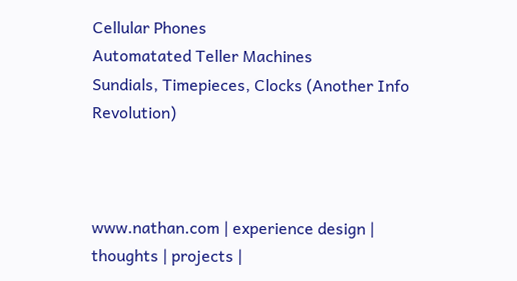Cellular Phones
Automatated Teller Machines
Sundials, Timepieces, Clocks (Another Info Revolution)



www.nathan.com | experience design | thoughts | projects |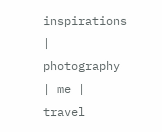inspirations | photography | me | travel